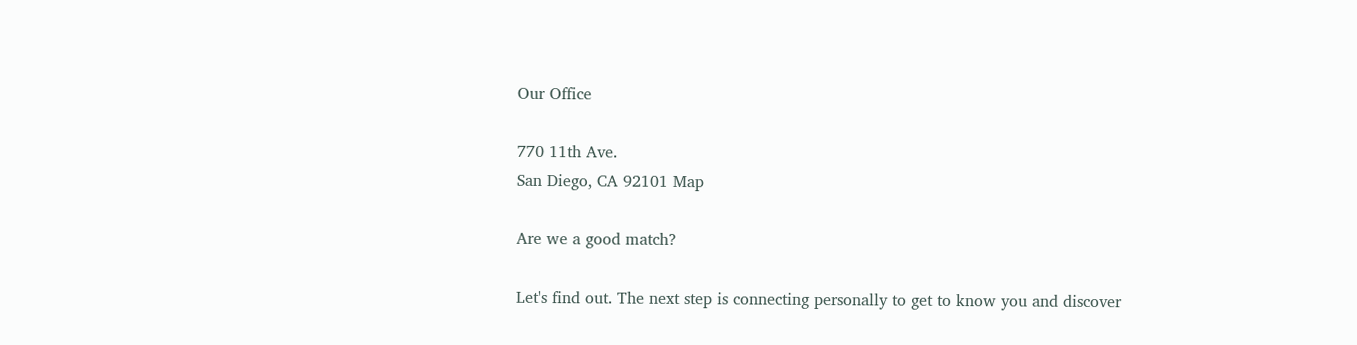Our Office

770 11th Ave.
San Diego, CA 92101 Map

Are we a good match?

Let's find out. The next step is connecting personally to get to know you and discover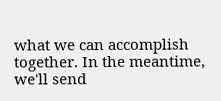what we can accomplish together. In the meantime, we'll send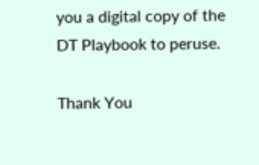you a digital copy of the DT Playbook to peruse.

Thank You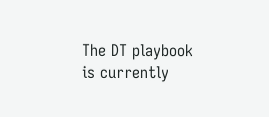The DT playbook is currently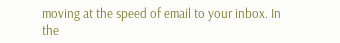moving at the speed of email to your inbox. In the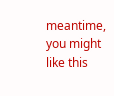meantime, you might like this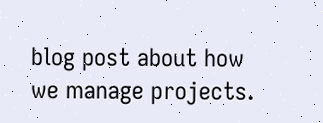blog post about how we manage projects.